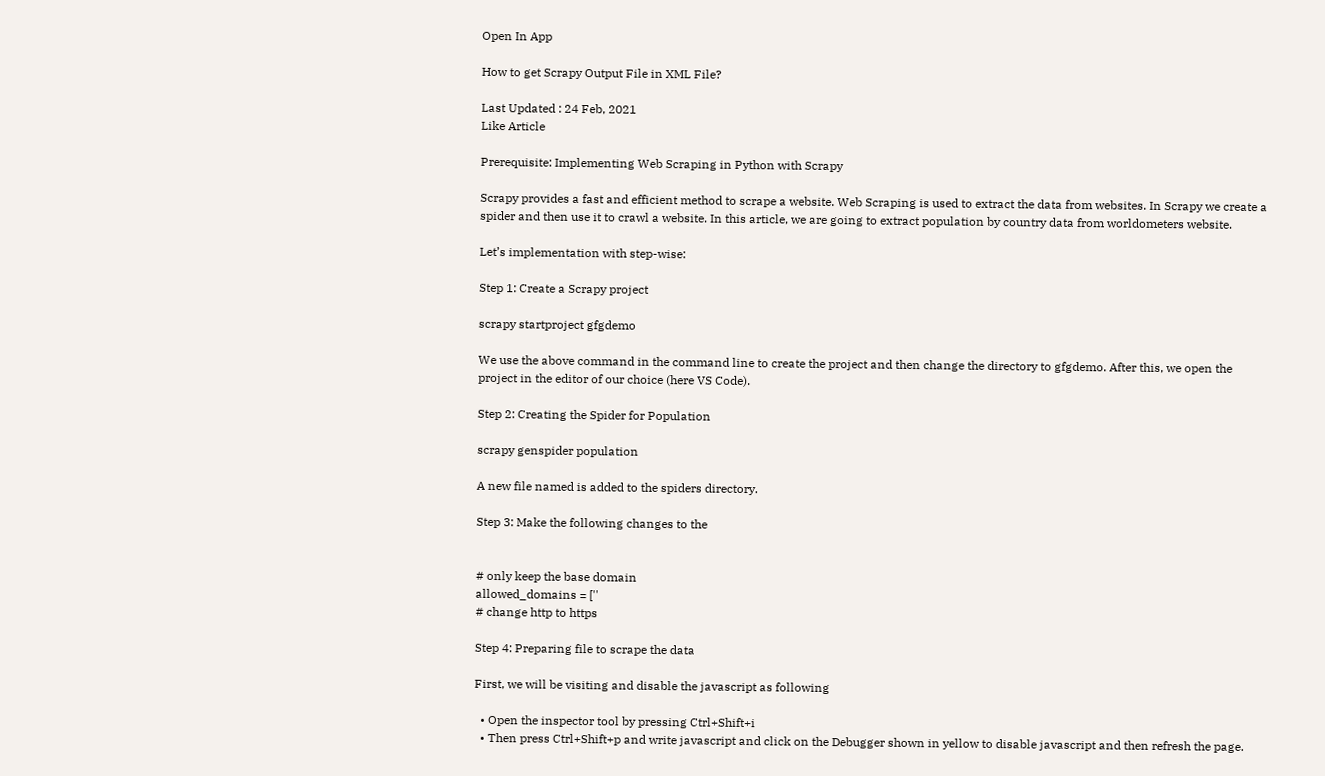Open In App

How to get Scrapy Output File in XML File?

Last Updated : 24 Feb, 2021
Like Article

Prerequisite: Implementing Web Scraping in Python with Scrapy

Scrapy provides a fast and efficient method to scrape a website. Web Scraping is used to extract the data from websites. In Scrapy we create a spider and then use it to crawl a website. In this article, we are going to extract population by country data from worldometers website.

Let’s implementation with step-wise:

Step 1: Create a Scrapy project

scrapy startproject gfgdemo

We use the above command in the command line to create the project and then change the directory to gfgdemo. After this, we open the project in the editor of our choice (here VS Code).

Step 2: Creating the Spider for Population

scrapy genspider population

A new file named is added to the spiders directory.

Step 3: Make the following changes to the


# only keep the base domain
allowed_domains = [''
# change http to https

Step 4: Preparing file to scrape the data

First, we will be visiting and disable the javascript as following

  • Open the inspector tool by pressing Ctrl+Shift+i
  • Then press Ctrl+Shift+p and write javascript and click on the Debugger shown in yellow to disable javascript and then refresh the page.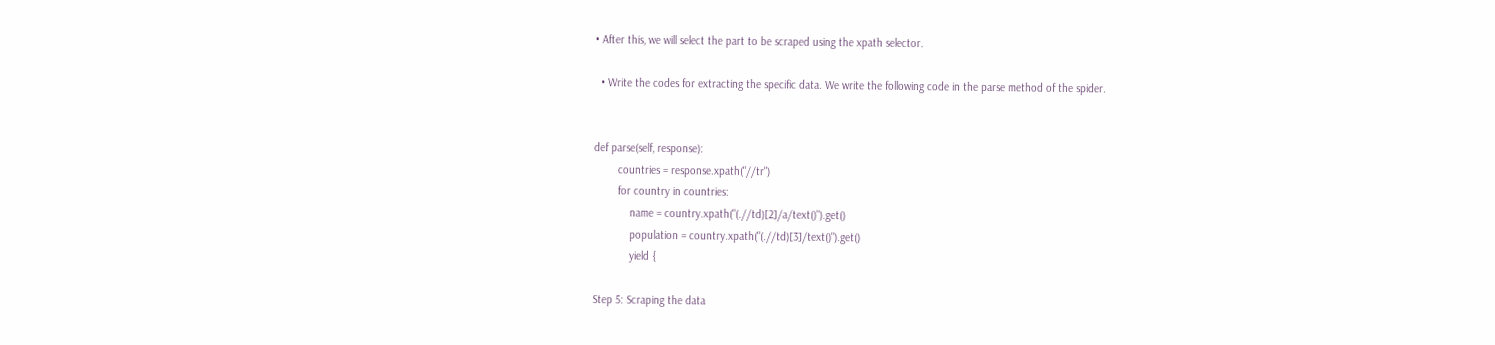• After this, we will select the part to be scraped using the xpath selector.

  • Write the codes for extracting the specific data. We write the following code in the parse method of the spider.


def parse(self, response):
        countries = response.xpath("//tr")
        for country in countries:
            name = country.xpath("(.//td)[2]/a/text()").get()
            population = country.xpath("(.//td)[3]/text()").get()
            yield {

Step 5: Scraping the data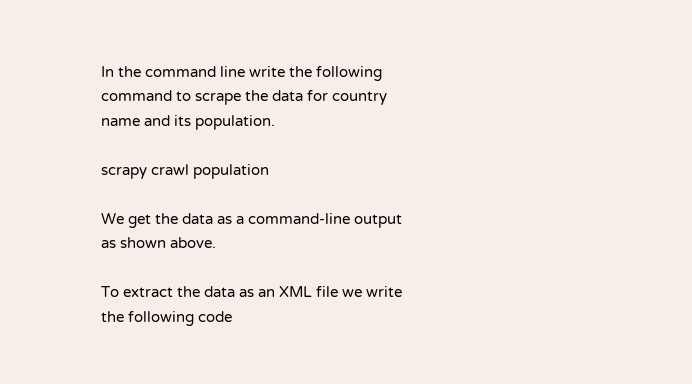In the command line write the following command to scrape the data for country name and its population.

scrapy crawl population

We get the data as a command-line output as shown above.

To extract the data as an XML file we write the following code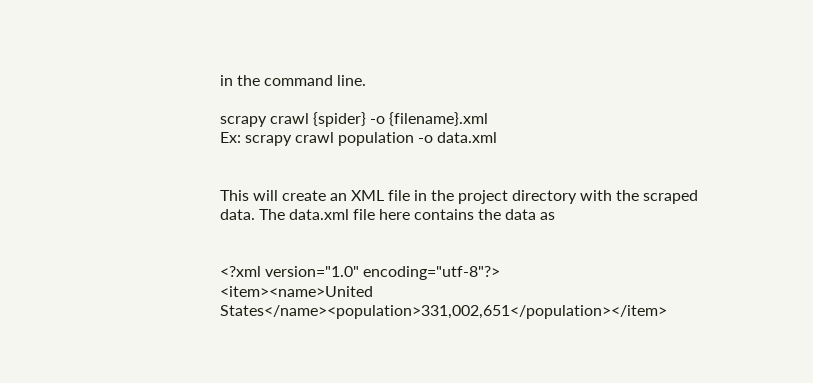in the command line.

scrapy crawl {spider} -o {filename}.xml
Ex: scrapy crawl population -o data.xml


This will create an XML file in the project directory with the scraped data. The data.xml file here contains the data as


<?xml version="1.0" encoding="utf-8"?>
<item><name>United States</name><population>331,002,651</population></item>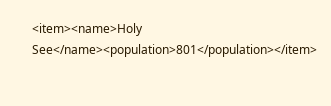<item><name>Holy See</name><population>801</population></item>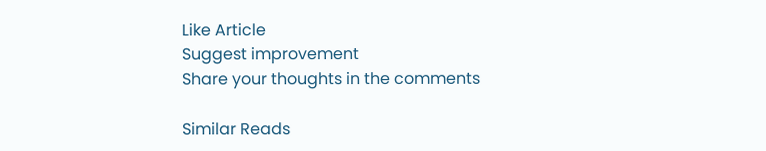Like Article
Suggest improvement
Share your thoughts in the comments

Similar Reads